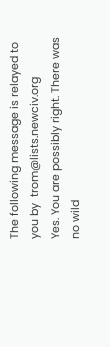The following message is relayed to you by  trom@lists.newciv.org
Yes. You are possibly right. There was no wild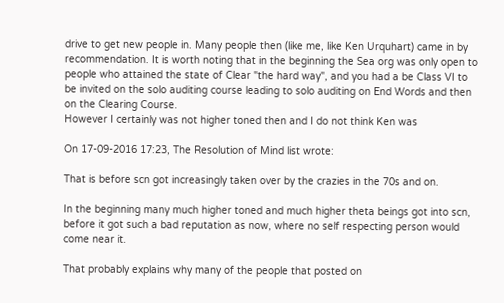drive to get new people in. Many people then (like me, like Ken Urquhart) came in by recommendation. It is worth noting that in the beginning the Sea org was only open to people who attained the state of Clear "the hard way", and you had a be Class VI to be invited on the solo auditing course leading to solo auditing on End Words and then on the Clearing Course.
However I certainly was not higher toned then and I do not think Ken was

On 17-09-2016 17:23, The Resolution of Mind list wrote:

That is before scn got increasingly taken over by the crazies in the 70s and on.

In the beginning many much higher toned and much higher theta beings got into scn, before it got such a bad reputation as now, where no self respecting person would come near it.

That probably explains why many of the people that posted on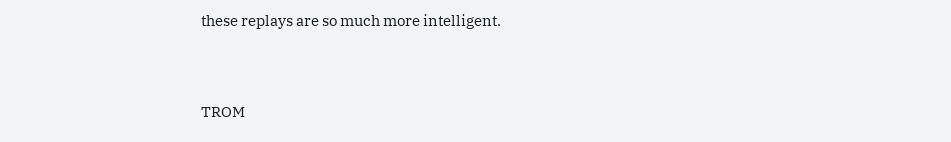these replays are so much more intelligent.


TROM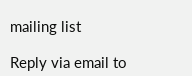mailing list

Reply via email to